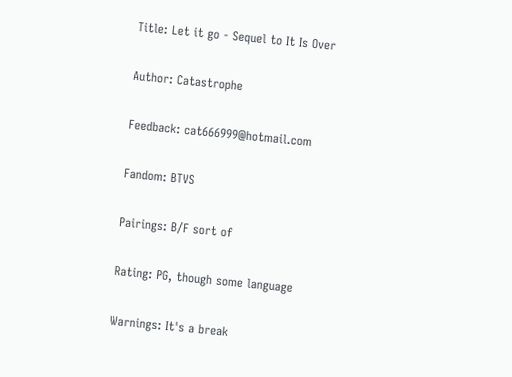Title: Let it go - Sequel to It Is Over

Author: Catastrophe

Feedback: cat666999@hotmail.com

Fandom: BTVS

Pairings: B/F sort of

Rating: PG, though some language

Warnings: It's a break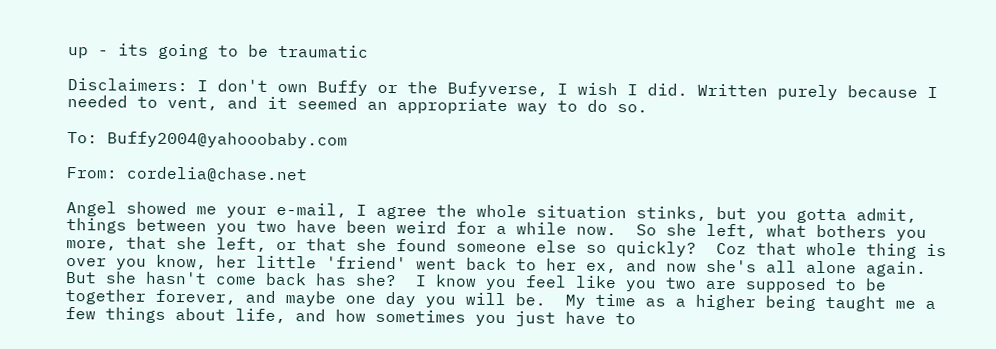up - its going to be traumatic

Disclaimers: I don't own Buffy or the Bufyverse, I wish I did. Written purely because I needed to vent, and it seemed an appropriate way to do so.

To: Buffy2004@yahooobaby.com

From: cordelia@chase.net

Angel showed me your e-mail, I agree the whole situation stinks, but you gotta admit, things between you two have been weird for a while now.  So she left, what bothers you more, that she left, or that she found someone else so quickly?  Coz that whole thing is over you know, her little 'friend' went back to her ex, and now she's all alone again.  But she hasn't come back has she?  I know you feel like you two are supposed to be together forever, and maybe one day you will be.  My time as a higher being taught me a few things about life, and how sometimes you just have to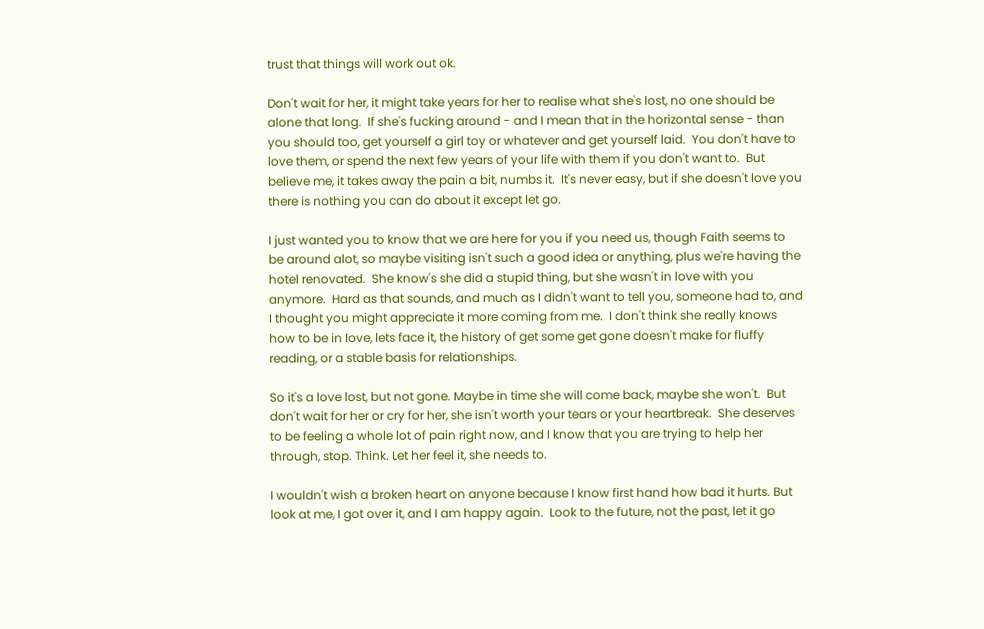trust that things will work out ok.

Don't wait for her, it might take years for her to realise what she's lost, no one should be alone that long.  If she's fucking around - and I mean that in the horizontal sense - than you should too, get yourself a girl toy or whatever and get yourself laid.  You don't have to love them, or spend the next few years of your life with them if you don't want to.  But believe me, it takes away the pain a bit, numbs it.  It's never easy, but if she doesn't love you there is nothing you can do about it except let go.

I just wanted you to know that we are here for you if you need us, though Faith seems to be around alot, so maybe visiting isn't such a good idea or anything, plus we're having the hotel renovated.  She know's she did a stupid thing, but she wasn't in love with you anymore.  Hard as that sounds, and much as I didn't want to tell you, someone had to, and I thought you might appreciate it more coming from me.  I don't think she really knows how to be in love, lets face it, the history of get some get gone doesn't make for fluffy reading, or a stable basis for relationships.

So it's a love lost, but not gone. Maybe in time she will come back, maybe she won't.  But don't wait for her or cry for her, she isn't worth your tears or your heartbreak.  She deserves to be feeling a whole lot of pain right now, and I know that you are trying to help her through, stop. Think. Let her feel it, she needs to.

I wouldn't wish a broken heart on anyone because I know first hand how bad it hurts. But look at me, I got over it, and I am happy again.  Look to the future, not the past, let it go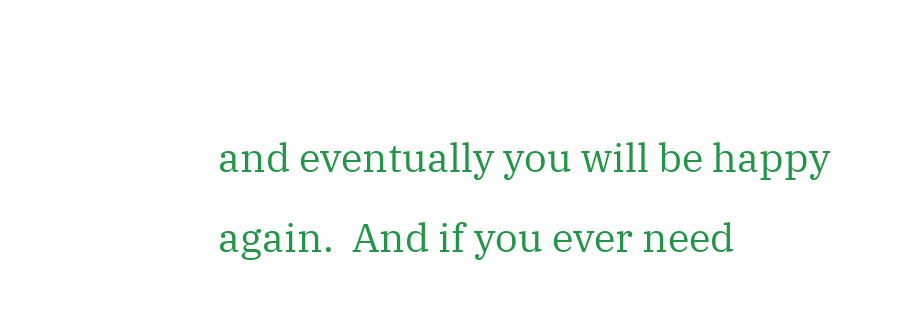and eventually you will be happy again.  And if you ever need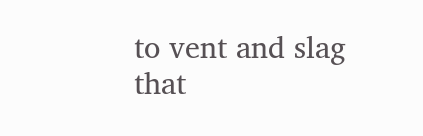to vent and slag that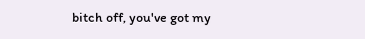bitch off, you've got my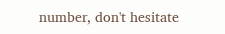number, don't hesitate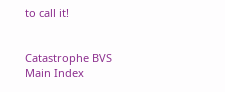to call it!


Catastrophe BVS Main Index